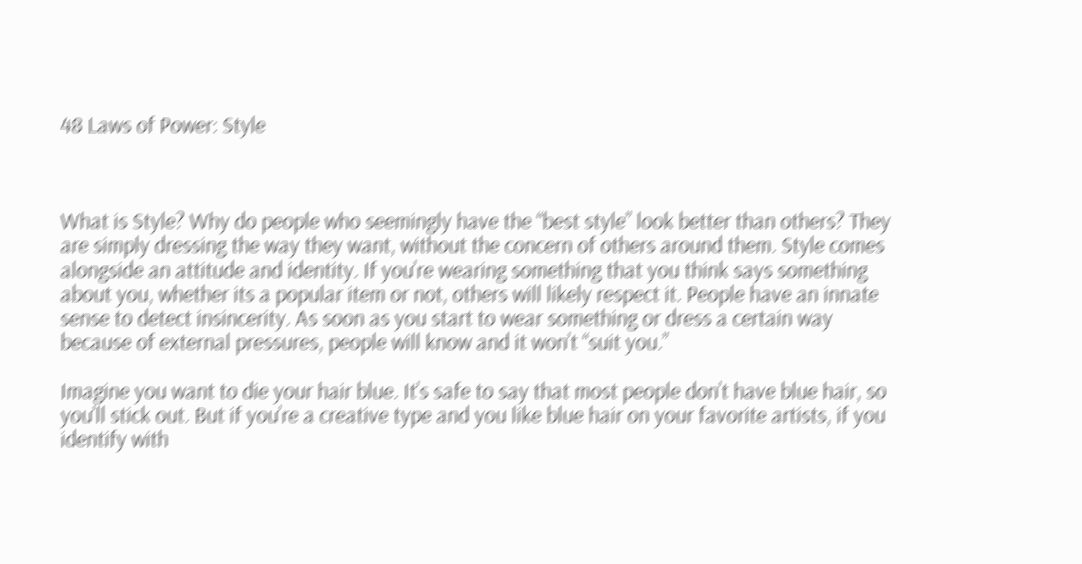48 Laws of Power: Style



What is Style? Why do people who seemingly have the “best style” look better than others? They are simply dressing the way they want, without the concern of others around them. Style comes alongside an attitude and identity. If you’re wearing something that you think says something about you, whether its a popular item or not, others will likely respect it. People have an innate sense to detect insincerity. As soon as you start to wear something or dress a certain way because of external pressures, people will know and it won’t “suit you.”

Imagine you want to die your hair blue. It’s safe to say that most people don’t have blue hair, so you’ll stick out. But if you’re a creative type and you like blue hair on your favorite artists, if you identify with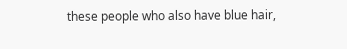these people who also have blue hair,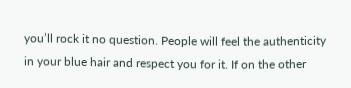you’ll rock it no question. People will feel the authenticity in your blue hair and respect you for it. If on the other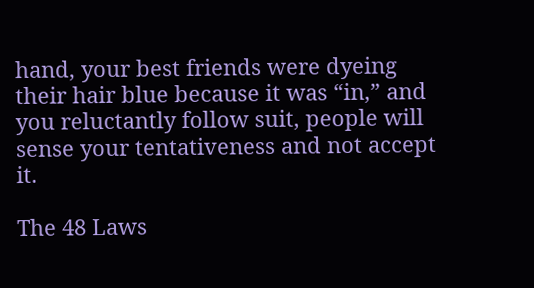hand, your best friends were dyeing their hair blue because it was “in,” and you reluctantly follow suit, people will sense your tentativeness and not accept it.

The 48 Laws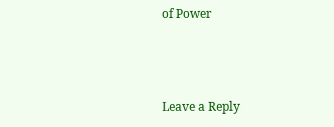of Power



Leave a Reply